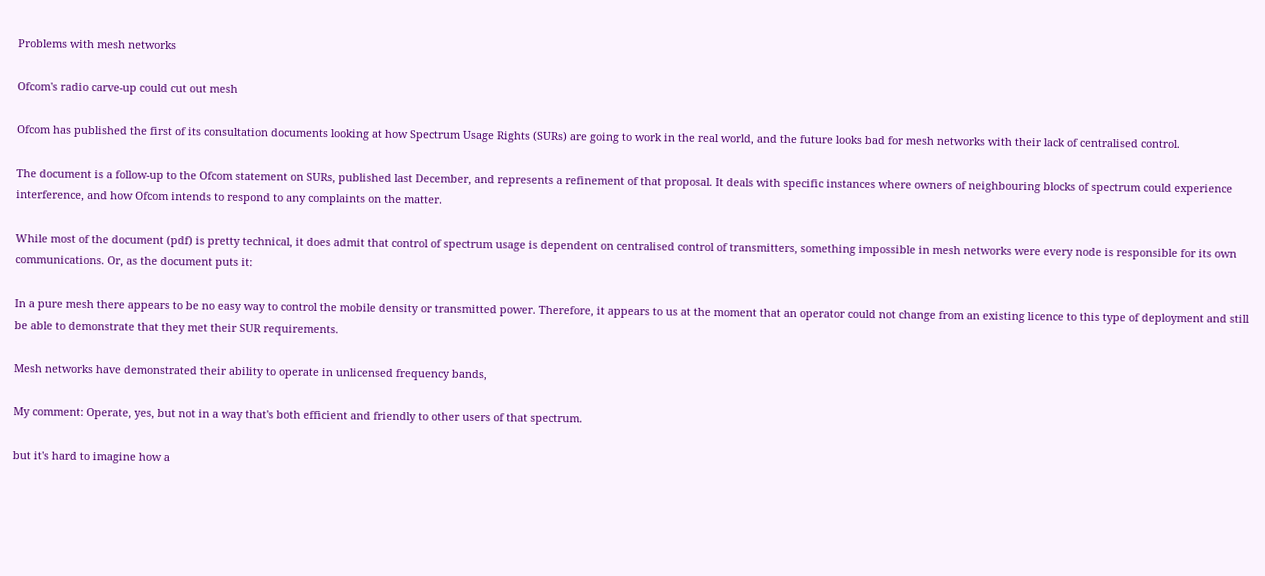Problems with mesh networks

Ofcom's radio carve-up could cut out mesh

Ofcom has published the first of its consultation documents looking at how Spectrum Usage Rights (SURs) are going to work in the real world, and the future looks bad for mesh networks with their lack of centralised control.

The document is a follow-up to the Ofcom statement on SURs, published last December, and represents a refinement of that proposal. It deals with specific instances where owners of neighbouring blocks of spectrum could experience interference, and how Ofcom intends to respond to any complaints on the matter.

While most of the document (pdf) is pretty technical, it does admit that control of spectrum usage is dependent on centralised control of transmitters, something impossible in mesh networks were every node is responsible for its own communications. Or, as the document puts it:

In a pure mesh there appears to be no easy way to control the mobile density or transmitted power. Therefore, it appears to us at the moment that an operator could not change from an existing licence to this type of deployment and still be able to demonstrate that they met their SUR requirements.

Mesh networks have demonstrated their ability to operate in unlicensed frequency bands,

My comment: Operate, yes, but not in a way that's both efficient and friendly to other users of that spectrum.

but it's hard to imagine how a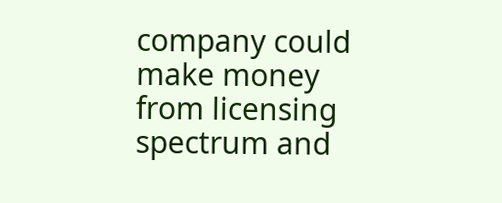company could make money from licensing spectrum and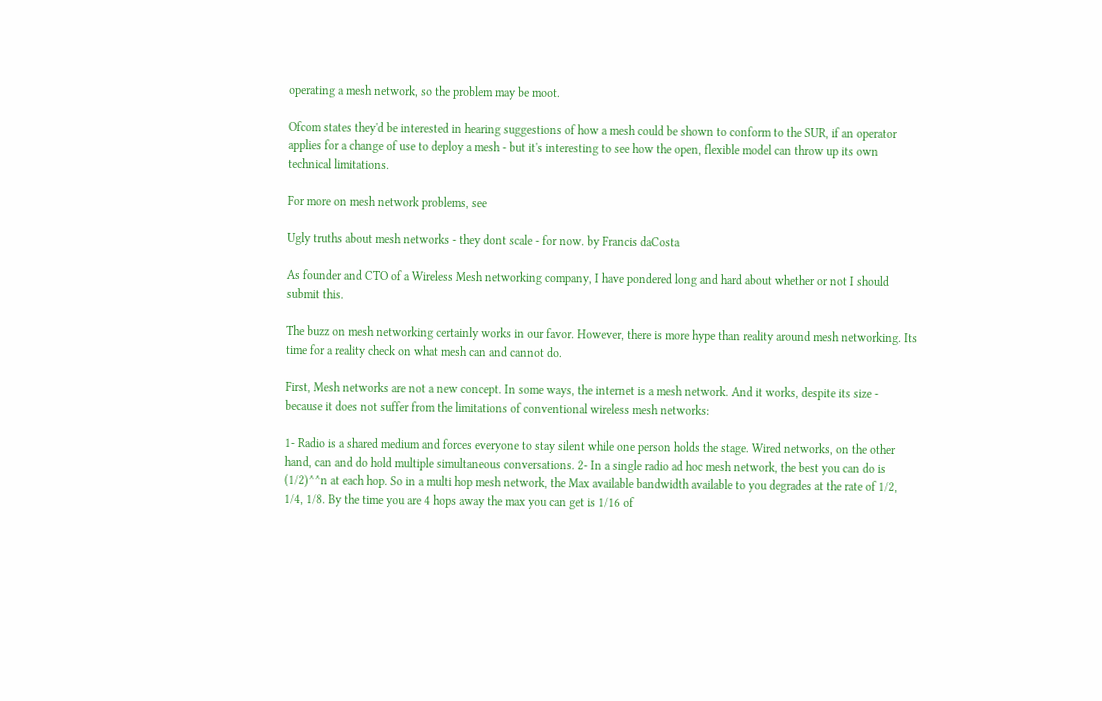operating a mesh network, so the problem may be moot.

Ofcom states they'd be interested in hearing suggestions of how a mesh could be shown to conform to the SUR, if an operator applies for a change of use to deploy a mesh - but it's interesting to see how the open, flexible model can throw up its own technical limitations.

For more on mesh network problems, see

Ugly truths about mesh networks - they dont scale - for now. by Francis daCosta

As founder and CTO of a Wireless Mesh networking company, I have pondered long and hard about whether or not I should submit this.

The buzz on mesh networking certainly works in our favor. However, there is more hype than reality around mesh networking. Its time for a reality check on what mesh can and cannot do.

First, Mesh networks are not a new concept. In some ways, the internet is a mesh network. And it works, despite its size - because it does not suffer from the limitations of conventional wireless mesh networks:

1- Radio is a shared medium and forces everyone to stay silent while one person holds the stage. Wired networks, on the other hand, can and do hold multiple simultaneous conversations. 2- In a single radio ad hoc mesh network, the best you can do is (1/2)^^n at each hop. So in a multi hop mesh network, the Max available bandwidth available to you degrades at the rate of 1/2, 1/4, 1/8. By the time you are 4 hops away the max you can get is 1/16 of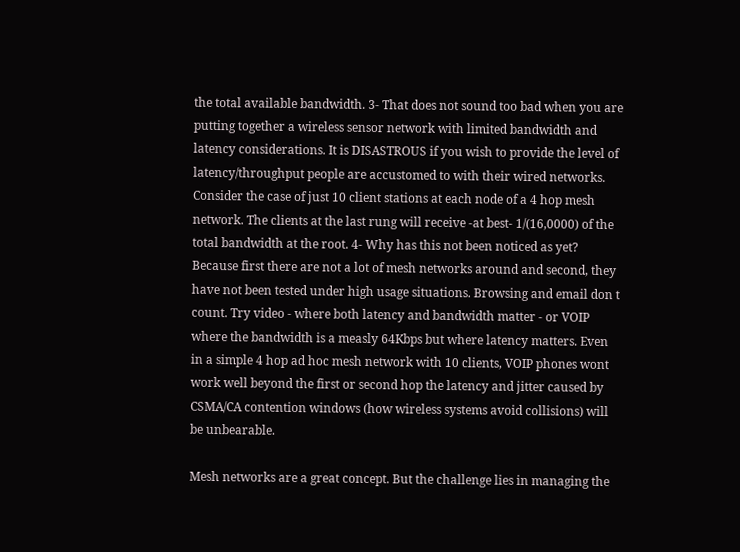the total available bandwidth. 3- That does not sound too bad when you are putting together a wireless sensor network with limited bandwidth and latency considerations. It is DISASTROUS if you wish to provide the level of latency/throughput people are accustomed to with their wired networks. Consider the case of just 10 client stations at each node of a 4 hop mesh network. The clients at the last rung will receive -at best- 1/(16,0000) of the total bandwidth at the root. 4- Why has this not been noticed as yet? Because first there are not a lot of mesh networks around and second, they have not been tested under high usage situations. Browsing and email don t count. Try video - where both latency and bandwidth matter - or VOIP where the bandwidth is a measly 64Kbps but where latency matters. Even in a simple 4 hop ad hoc mesh network with 10 clients, VOIP phones wont work well beyond the first or second hop the latency and jitter caused by CSMA/CA contention windows (how wireless systems avoid collisions) will be unbearable.

Mesh networks are a great concept. But the challenge lies in managing the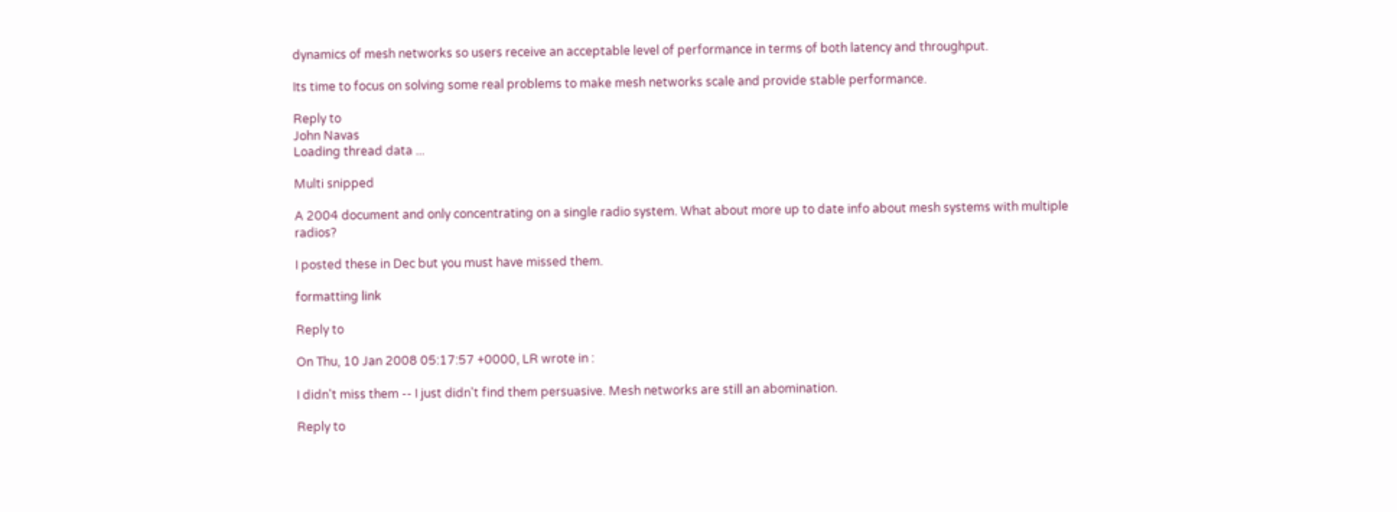dynamics of mesh networks so users receive an acceptable level of performance in terms of both latency and throughput.

Its time to focus on solving some real problems to make mesh networks scale and provide stable performance.

Reply to
John Navas
Loading thread data ...

Multi snipped

A 2004 document and only concentrating on a single radio system. What about more up to date info about mesh systems with multiple radios?

I posted these in Dec but you must have missed them.

formatting link

Reply to

On Thu, 10 Jan 2008 05:17:57 +0000, LR wrote in :

I didn't miss them -- I just didn't find them persuasive. Mesh networks are still an abomination.

Reply to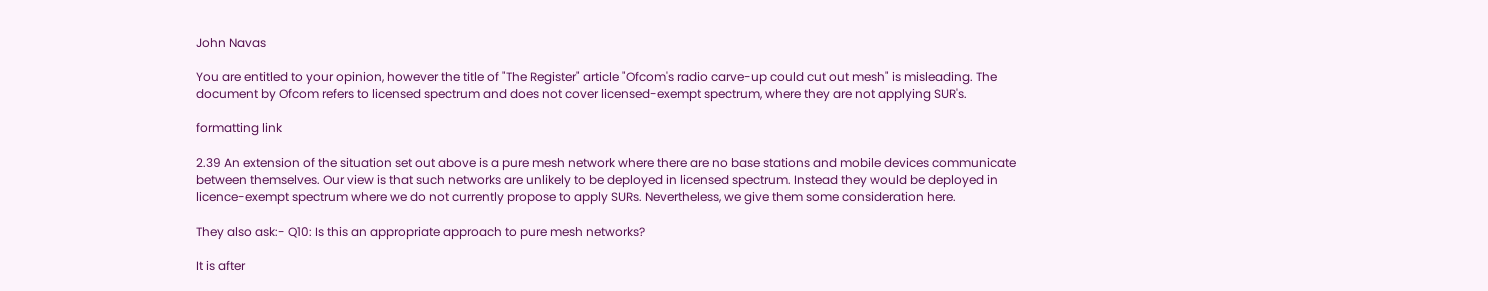John Navas

You are entitled to your opinion, however the title of "The Register" article "Ofcom's radio carve-up could cut out mesh" is misleading. The document by Ofcom refers to licensed spectrum and does not cover licensed-exempt spectrum, where they are not applying SUR's.

formatting link

2.39 An extension of the situation set out above is a pure mesh network where there are no base stations and mobile devices communicate between themselves. Our view is that such networks are unlikely to be deployed in licensed spectrum. Instead they would be deployed in licence-exempt spectrum where we do not currently propose to apply SURs. Nevertheless, we give them some consideration here.

They also ask:- Q10: Is this an appropriate approach to pure mesh networks?

It is after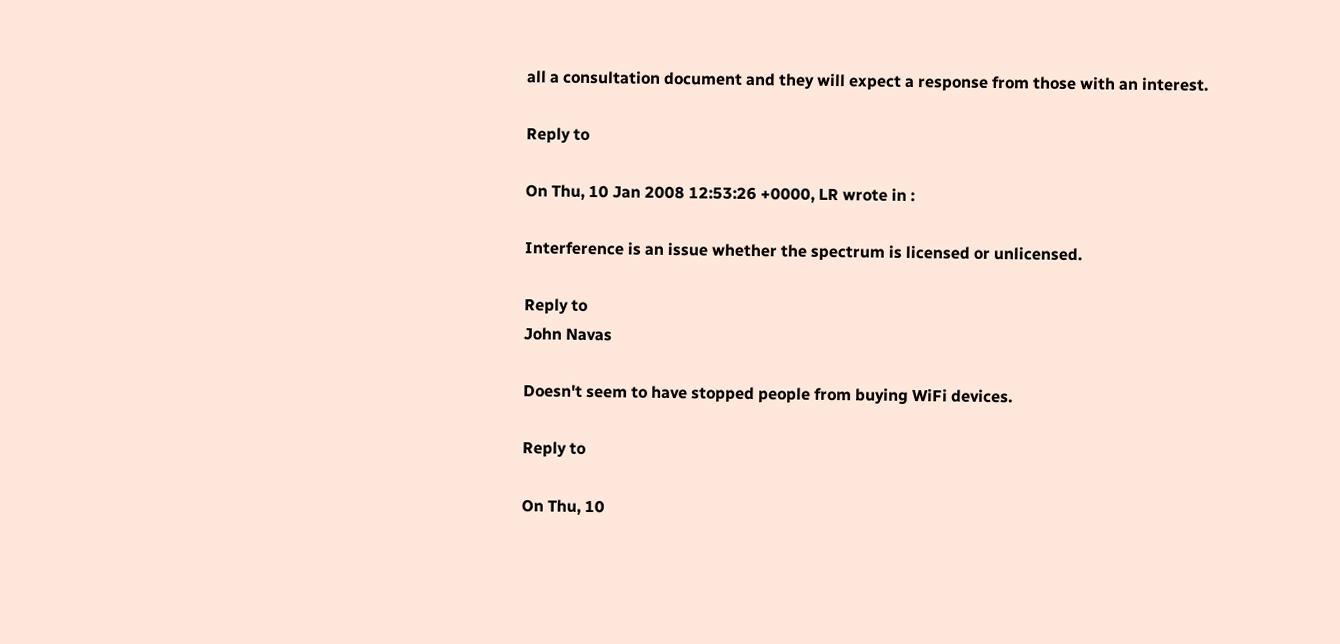all a consultation document and they will expect a response from those with an interest.

Reply to

On Thu, 10 Jan 2008 12:53:26 +0000, LR wrote in :

Interference is an issue whether the spectrum is licensed or unlicensed.

Reply to
John Navas

Doesn't seem to have stopped people from buying WiFi devices.

Reply to

On Thu, 10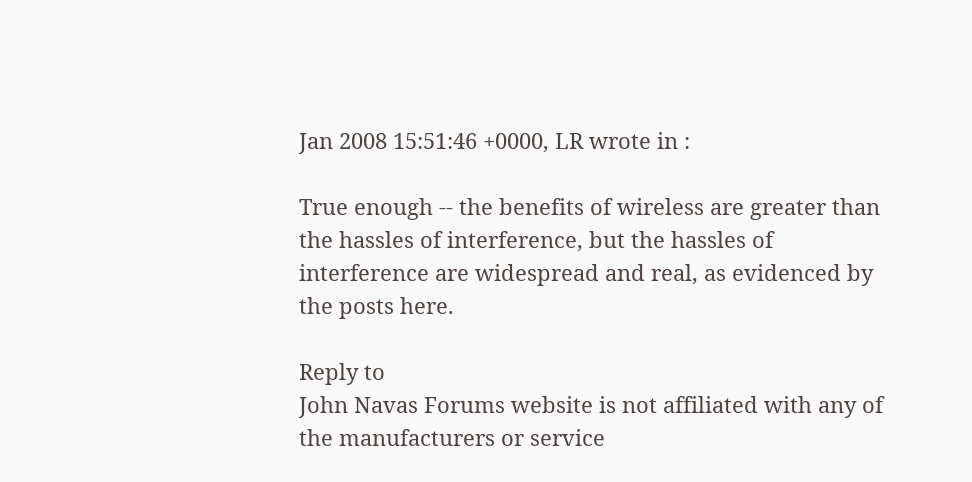Jan 2008 15:51:46 +0000, LR wrote in :

True enough -- the benefits of wireless are greater than the hassles of interference, but the hassles of interference are widespread and real, as evidenced by the posts here.

Reply to
John Navas Forums website is not affiliated with any of the manufacturers or service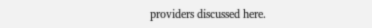providers discussed here.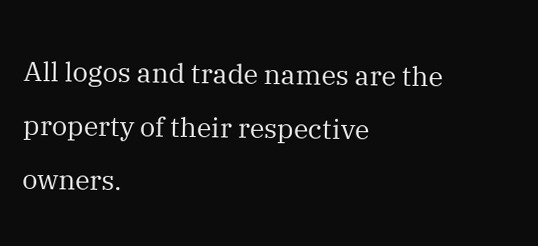All logos and trade names are the property of their respective owners.